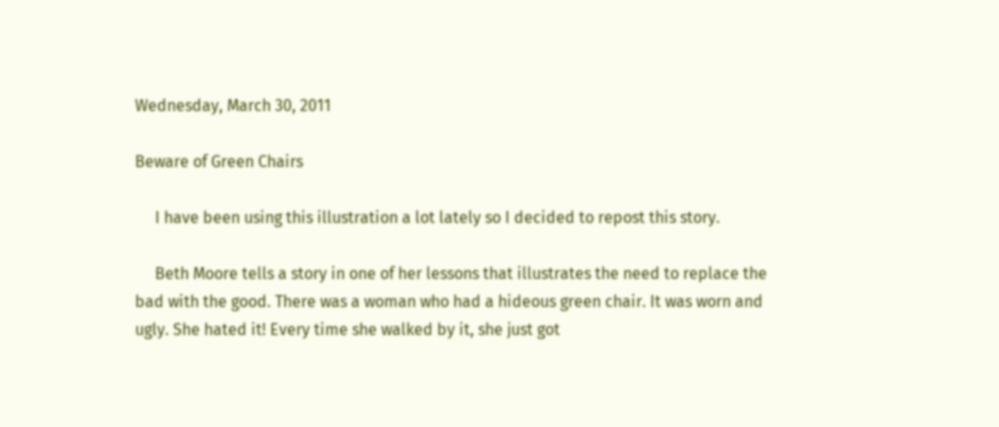Wednesday, March 30, 2011

Beware of Green Chairs

     I have been using this illustration a lot lately so I decided to repost this story.

     Beth Moore tells a story in one of her lessons that illustrates the need to replace the bad with the good. There was a woman who had a hideous green chair. It was worn and ugly. She hated it! Every time she walked by it, she just got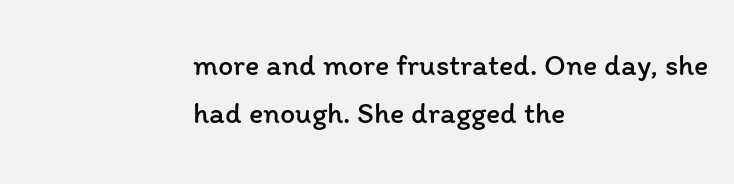more and more frustrated. One day, she had enough. She dragged the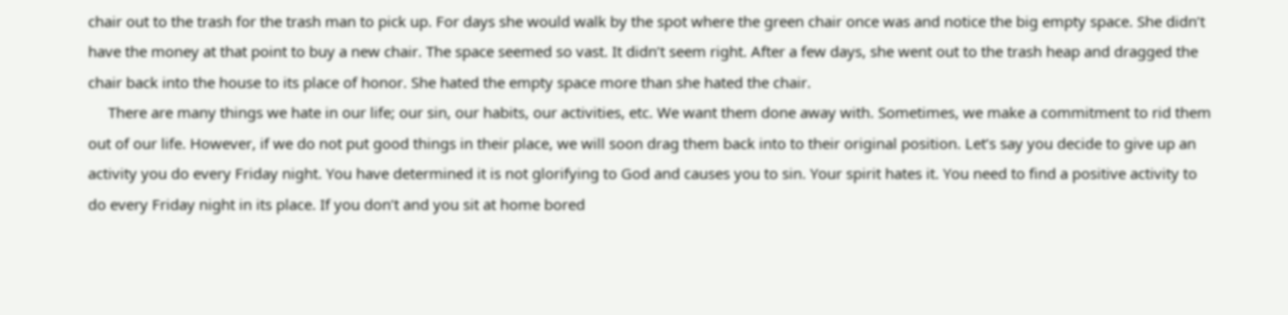chair out to the trash for the trash man to pick up. For days she would walk by the spot where the green chair once was and notice the big empty space. She didn’t have the money at that point to buy a new chair. The space seemed so vast. It didn’t seem right. After a few days, she went out to the trash heap and dragged the chair back into the house to its place of honor. She hated the empty space more than she hated the chair.
     There are many things we hate in our life; our sin, our habits, our activities, etc. We want them done away with. Sometimes, we make a commitment to rid them out of our life. However, if we do not put good things in their place, we will soon drag them back into to their original position. Let’s say you decide to give up an activity you do every Friday night. You have determined it is not glorifying to God and causes you to sin. Your spirit hates it. You need to find a positive activity to do every Friday night in its place. If you don’t and you sit at home bored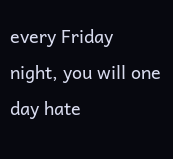every Friday night, you will one day hate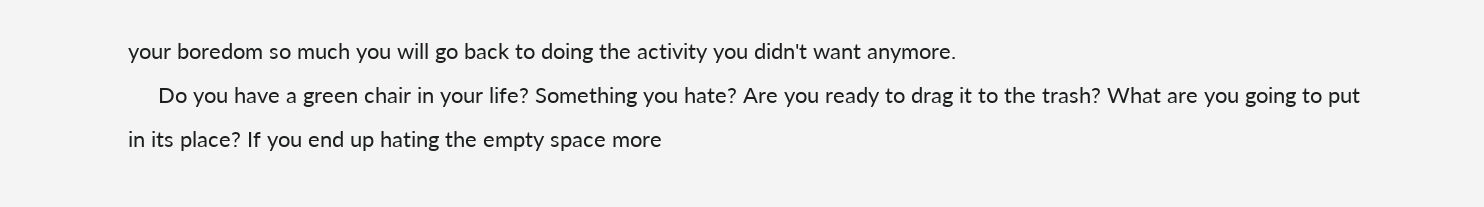your boredom so much you will go back to doing the activity you didn't want anymore.
     Do you have a green chair in your life? Something you hate? Are you ready to drag it to the trash? What are you going to put in its place? If you end up hating the empty space more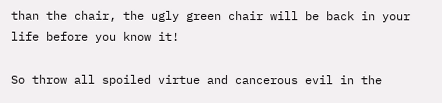than the chair, the ugly green chair will be back in your life before you know it!

So throw all spoiled virtue and cancerous evil in the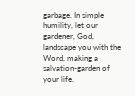garbage. In simple humility, let our gardener, God, landscape you with the Word, making a salvation-garden of your life.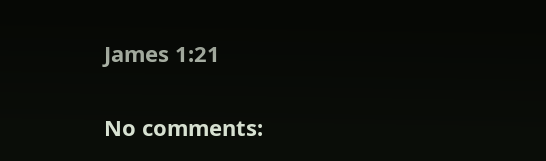James 1:21

No comments: